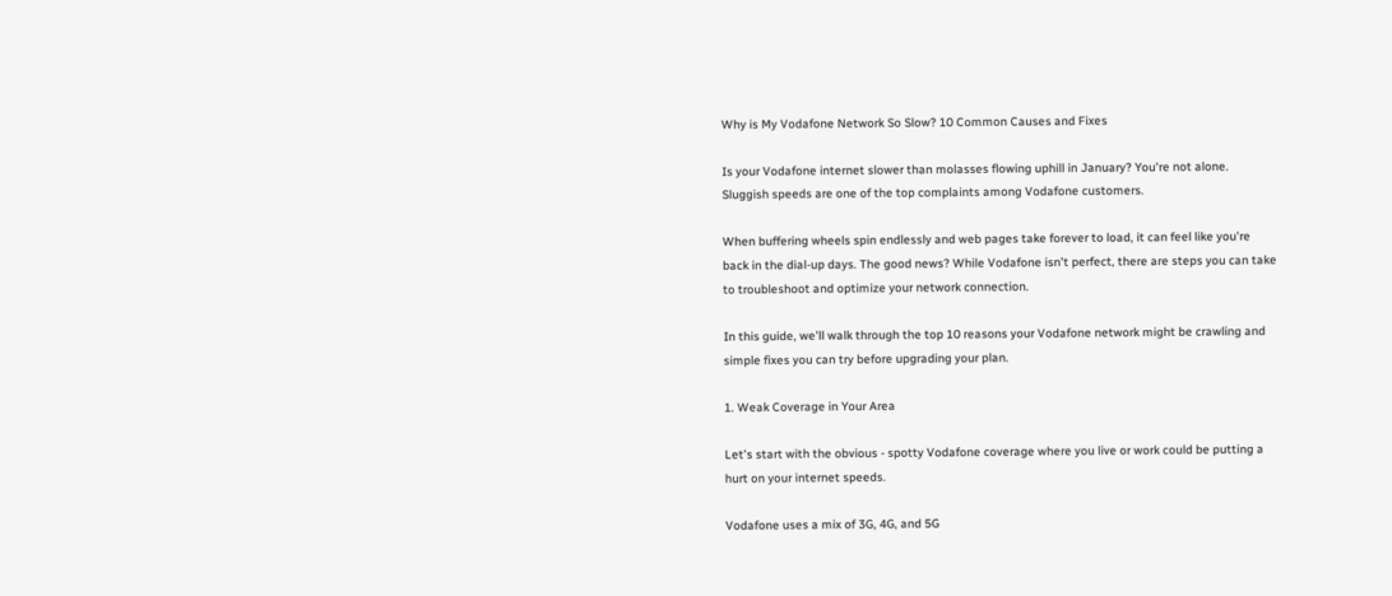Why is My Vodafone Network So Slow? 10 Common Causes and Fixes

Is your Vodafone internet slower than molasses flowing uphill in January? You're not alone. Sluggish speeds are one of the top complaints among Vodafone customers.

When buffering wheels spin endlessly and web pages take forever to load, it can feel like you're back in the dial-up days. The good news? While Vodafone isn't perfect, there are steps you can take to troubleshoot and optimize your network connection.

In this guide, we'll walk through the top 10 reasons your Vodafone network might be crawling and simple fixes you can try before upgrading your plan.

1. Weak Coverage in Your Area

Let's start with the obvious - spotty Vodafone coverage where you live or work could be putting a hurt on your internet speeds.

Vodafone uses a mix of 3G, 4G, and 5G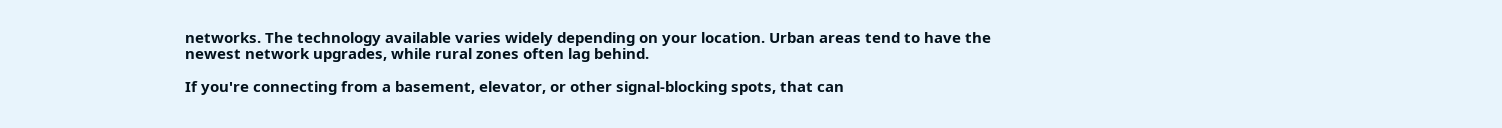networks. The technology available varies widely depending on your location. Urban areas tend to have the newest network upgrades, while rural zones often lag behind.

If you're connecting from a basement, elevator, or other signal-blocking spots, that can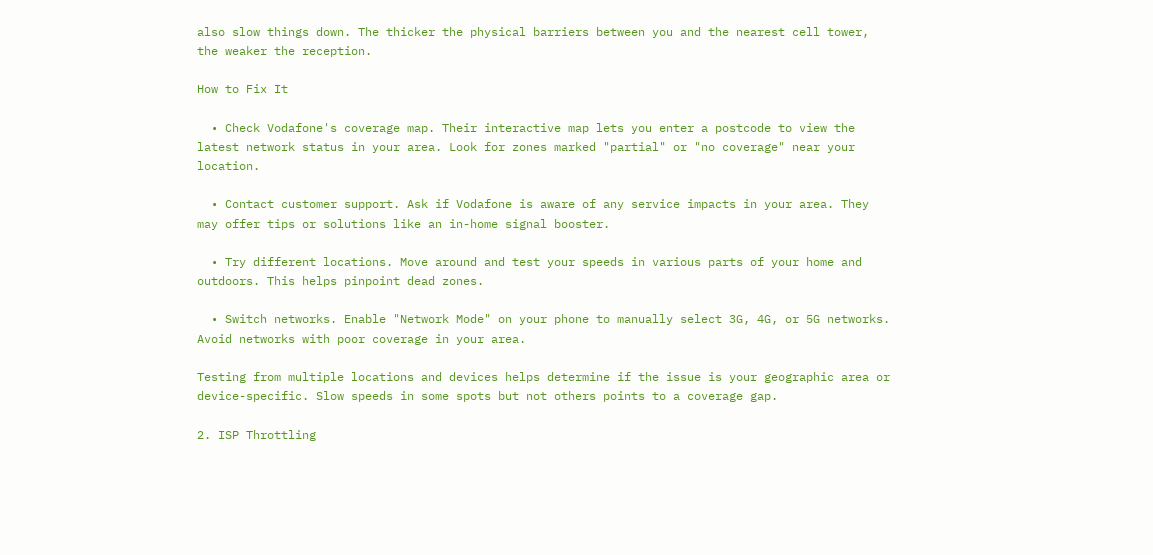also slow things down. The thicker the physical barriers between you and the nearest cell tower, the weaker the reception.

How to Fix It

  • Check Vodafone's coverage map. Their interactive map lets you enter a postcode to view the latest network status in your area. Look for zones marked "partial" or "no coverage" near your location.

  • Contact customer support. Ask if Vodafone is aware of any service impacts in your area. They may offer tips or solutions like an in-home signal booster.

  • Try different locations. Move around and test your speeds in various parts of your home and outdoors. This helps pinpoint dead zones.

  • Switch networks. Enable "Network Mode" on your phone to manually select 3G, 4G, or 5G networks. Avoid networks with poor coverage in your area.

Testing from multiple locations and devices helps determine if the issue is your geographic area or device-specific. Slow speeds in some spots but not others points to a coverage gap.

2. ISP Throttling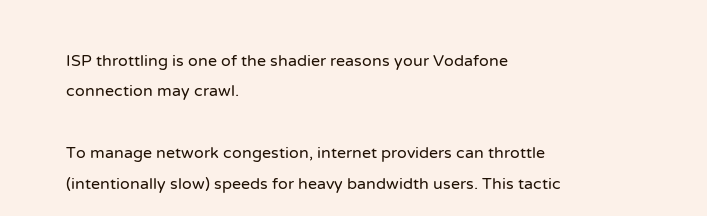ISP throttling is one of the shadier reasons your Vodafone connection may crawl.

To manage network congestion, internet providers can throttle (intentionally slow) speeds for heavy bandwidth users. This tactic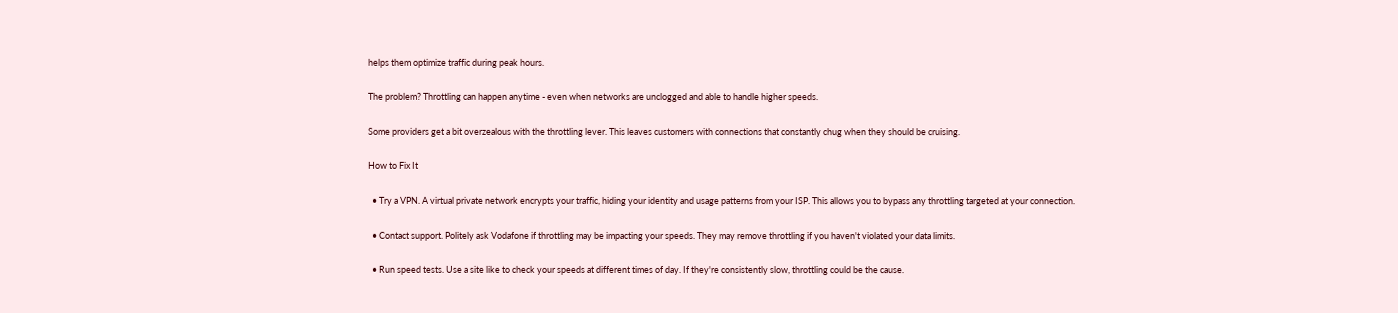helps them optimize traffic during peak hours.

The problem? Throttling can happen anytime - even when networks are unclogged and able to handle higher speeds.

Some providers get a bit overzealous with the throttling lever. This leaves customers with connections that constantly chug when they should be cruising.

How to Fix It

  • Try a VPN. A virtual private network encrypts your traffic, hiding your identity and usage patterns from your ISP. This allows you to bypass any throttling targeted at your connection.

  • Contact support. Politely ask Vodafone if throttling may be impacting your speeds. They may remove throttling if you haven't violated your data limits.

  • Run speed tests. Use a site like to check your speeds at different times of day. If they're consistently slow, throttling could be the cause.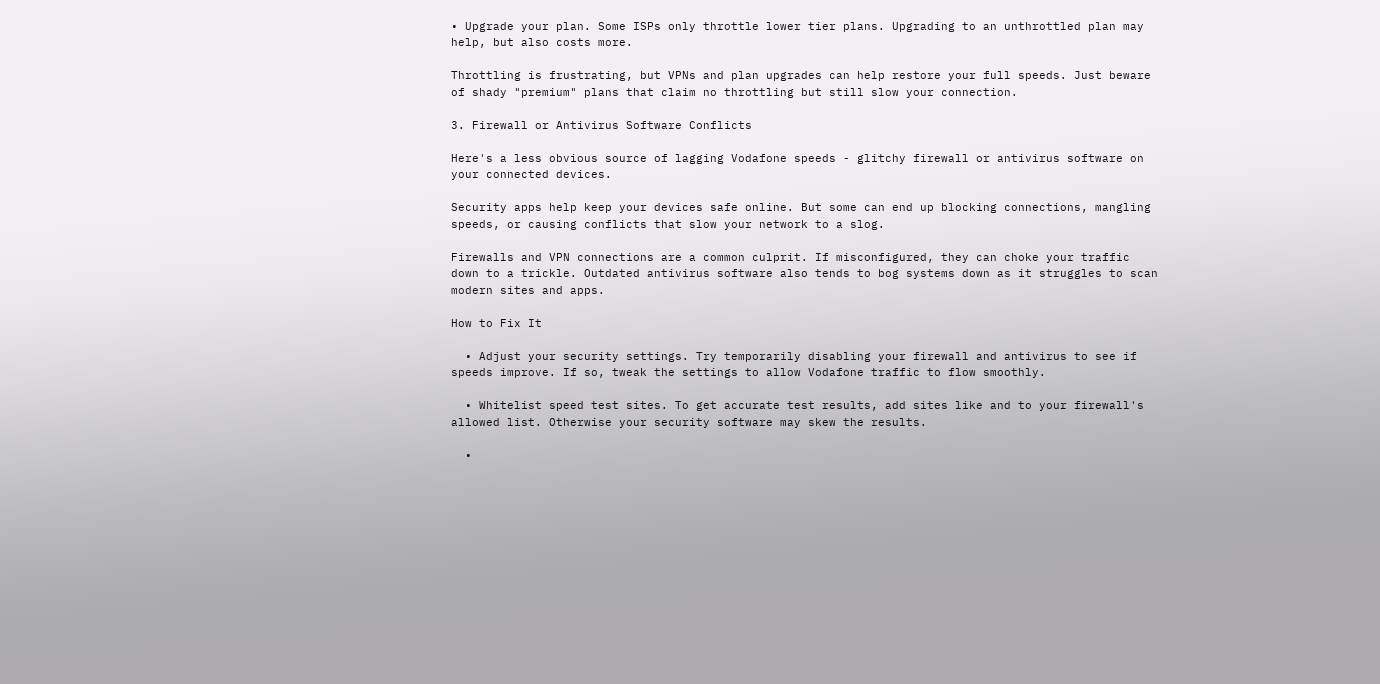• Upgrade your plan. Some ISPs only throttle lower tier plans. Upgrading to an unthrottled plan may help, but also costs more.

Throttling is frustrating, but VPNs and plan upgrades can help restore your full speeds. Just beware of shady "premium" plans that claim no throttling but still slow your connection.

3. Firewall or Antivirus Software Conflicts

Here's a less obvious source of lagging Vodafone speeds - glitchy firewall or antivirus software on your connected devices.

Security apps help keep your devices safe online. But some can end up blocking connections, mangling speeds, or causing conflicts that slow your network to a slog.

Firewalls and VPN connections are a common culprit. If misconfigured, they can choke your traffic down to a trickle. Outdated antivirus software also tends to bog systems down as it struggles to scan modern sites and apps.

How to Fix It

  • Adjust your security settings. Try temporarily disabling your firewall and antivirus to see if speeds improve. If so, tweak the settings to allow Vodafone traffic to flow smoothly.

  • Whitelist speed test sites. To get accurate test results, add sites like and to your firewall's allowed list. Otherwise your security software may skew the results.

  •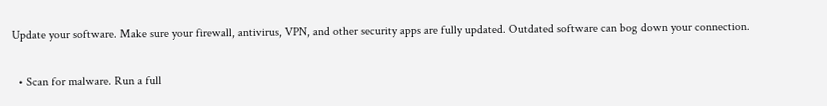Update your software. Make sure your firewall, antivirus, VPN, and other security apps are fully updated. Outdated software can bog down your connection.

  • Scan for malware. Run a full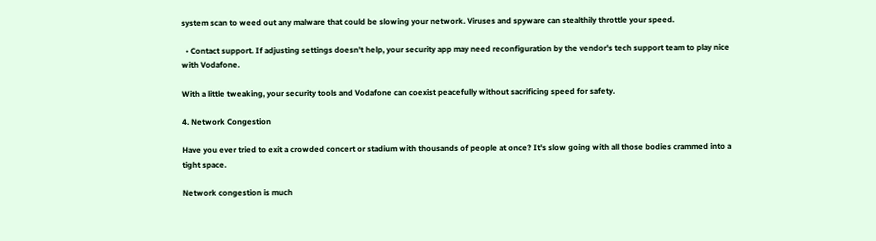system scan to weed out any malware that could be slowing your network. Viruses and spyware can stealthily throttle your speed.

  • Contact support. If adjusting settings doesn't help, your security app may need reconfiguration by the vendor's tech support team to play nice with Vodafone.

With a little tweaking, your security tools and Vodafone can coexist peacefully without sacrificing speed for safety.

4. Network Congestion

Have you ever tried to exit a crowded concert or stadium with thousands of people at once? It's slow going with all those bodies crammed into a tight space.

Network congestion is much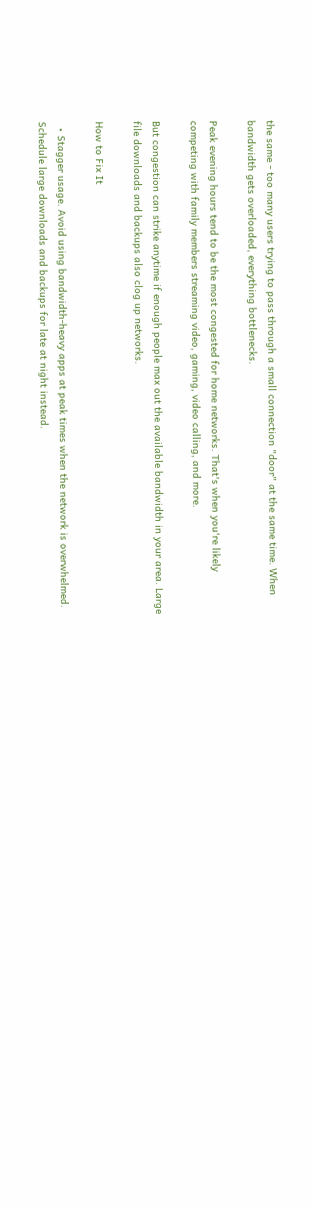the same - too many users trying to pass through a small connection "door" at the same time. When bandwidth gets overloaded, everything bottlenecks.

Peak evening hours tend to be the most congested for home networks. That's when you're likely competing with family members streaming video, gaming, video calling, and more.

But congestion can strike anytime if enough people max out the available bandwidth in your area. Large file downloads and backups also clog up networks.

How to Fix It

  • Stagger usage. Avoid using bandwidth-heavy apps at peak times when the network is overwhelmed. Schedule large downloads and backups for late at night instead.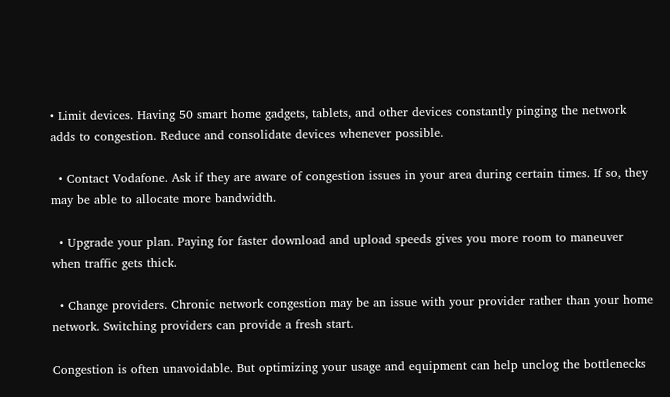• Limit devices. Having 50 smart home gadgets, tablets, and other devices constantly pinging the network adds to congestion. Reduce and consolidate devices whenever possible.

  • Contact Vodafone. Ask if they are aware of congestion issues in your area during certain times. If so, they may be able to allocate more bandwidth.

  • Upgrade your plan. Paying for faster download and upload speeds gives you more room to maneuver when traffic gets thick.

  • Change providers. Chronic network congestion may be an issue with your provider rather than your home network. Switching providers can provide a fresh start.

Congestion is often unavoidable. But optimizing your usage and equipment can help unclog the bottlenecks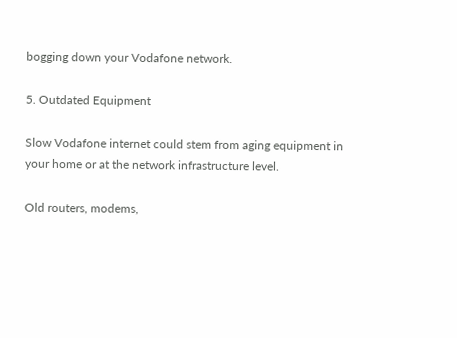bogging down your Vodafone network.

5. Outdated Equipment

Slow Vodafone internet could stem from aging equipment in your home or at the network infrastructure level.

Old routers, modems,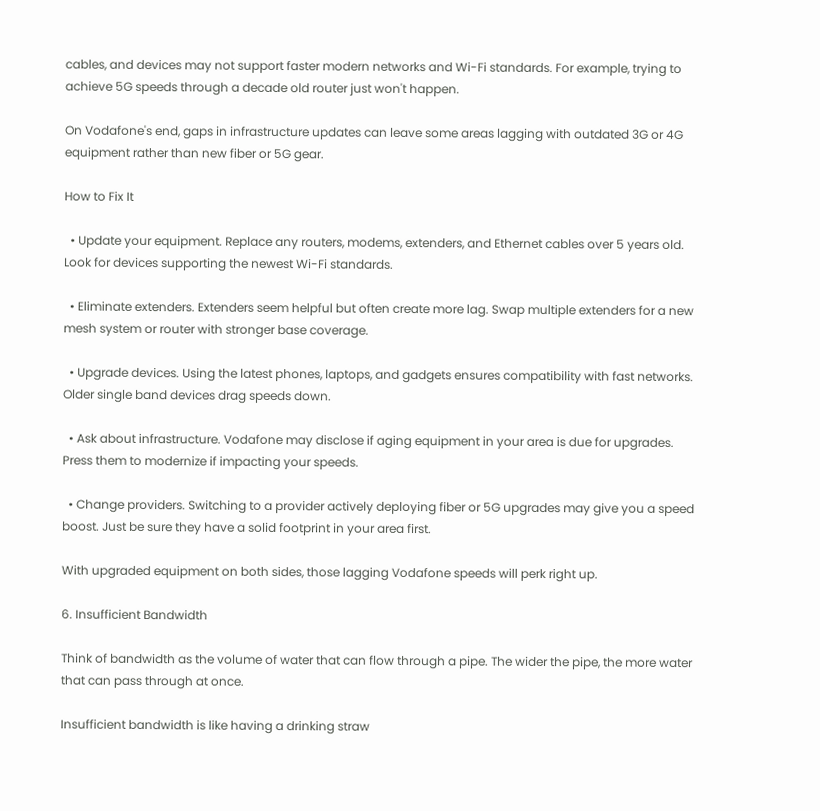cables, and devices may not support faster modern networks and Wi-Fi standards. For example, trying to achieve 5G speeds through a decade old router just won't happen.

On Vodafone's end, gaps in infrastructure updates can leave some areas lagging with outdated 3G or 4G equipment rather than new fiber or 5G gear.

How to Fix It

  • Update your equipment. Replace any routers, modems, extenders, and Ethernet cables over 5 years old. Look for devices supporting the newest Wi-Fi standards.

  • Eliminate extenders. Extenders seem helpful but often create more lag. Swap multiple extenders for a new mesh system or router with stronger base coverage.

  • Upgrade devices. Using the latest phones, laptops, and gadgets ensures compatibility with fast networks. Older single band devices drag speeds down.

  • Ask about infrastructure. Vodafone may disclose if aging equipment in your area is due for upgrades. Press them to modernize if impacting your speeds.

  • Change providers. Switching to a provider actively deploying fiber or 5G upgrades may give you a speed boost. Just be sure they have a solid footprint in your area first.

With upgraded equipment on both sides, those lagging Vodafone speeds will perk right up.

6. Insufficient Bandwidth

Think of bandwidth as the volume of water that can flow through a pipe. The wider the pipe, the more water that can pass through at once.

Insufficient bandwidth is like having a drinking straw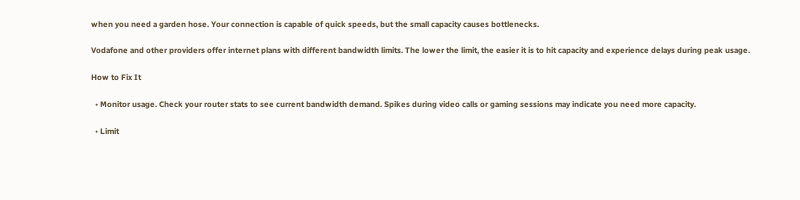when you need a garden hose. Your connection is capable of quick speeds, but the small capacity causes bottlenecks.

Vodafone and other providers offer internet plans with different bandwidth limits. The lower the limit, the easier it is to hit capacity and experience delays during peak usage.

How to Fix It

  • Monitor usage. Check your router stats to see current bandwidth demand. Spikes during video calls or gaming sessions may indicate you need more capacity.

  • Limit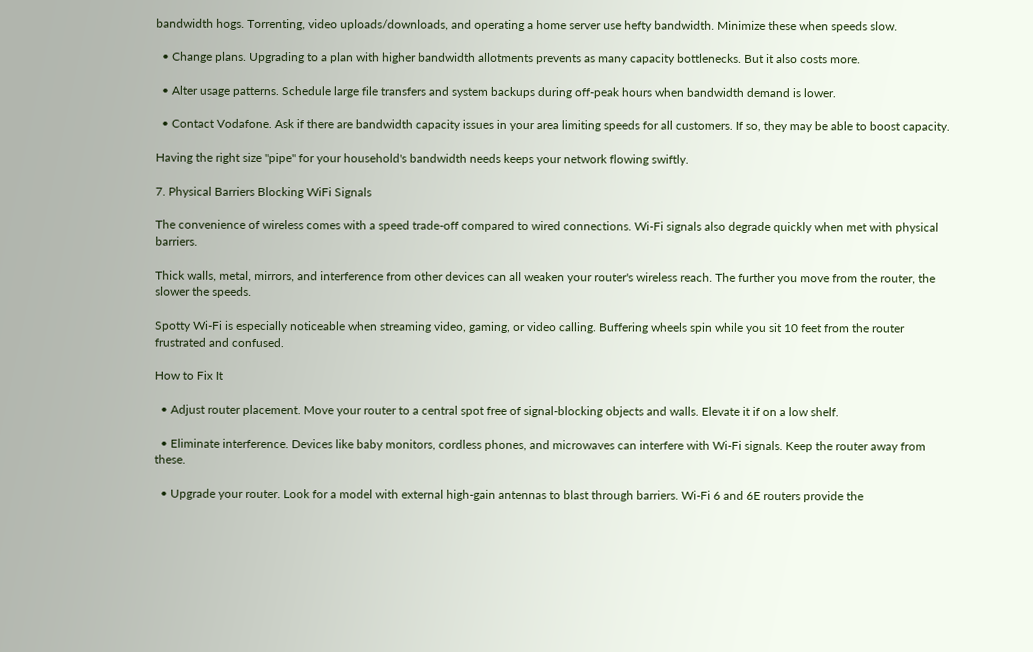bandwidth hogs. Torrenting, video uploads/downloads, and operating a home server use hefty bandwidth. Minimize these when speeds slow.

  • Change plans. Upgrading to a plan with higher bandwidth allotments prevents as many capacity bottlenecks. But it also costs more.

  • Alter usage patterns. Schedule large file transfers and system backups during off-peak hours when bandwidth demand is lower.

  • Contact Vodafone. Ask if there are bandwidth capacity issues in your area limiting speeds for all customers. If so, they may be able to boost capacity.

Having the right size "pipe" for your household's bandwidth needs keeps your network flowing swiftly.

7. Physical Barriers Blocking WiFi Signals

The convenience of wireless comes with a speed trade-off compared to wired connections. Wi-Fi signals also degrade quickly when met with physical barriers.

Thick walls, metal, mirrors, and interference from other devices can all weaken your router's wireless reach. The further you move from the router, the slower the speeds.

Spotty Wi-Fi is especially noticeable when streaming video, gaming, or video calling. Buffering wheels spin while you sit 10 feet from the router frustrated and confused.

How to Fix It

  • Adjust router placement. Move your router to a central spot free of signal-blocking objects and walls. Elevate it if on a low shelf.

  • Eliminate interference. Devices like baby monitors, cordless phones, and microwaves can interfere with Wi-Fi signals. Keep the router away from these.

  • Upgrade your router. Look for a model with external high-gain antennas to blast through barriers. Wi-Fi 6 and 6E routers provide the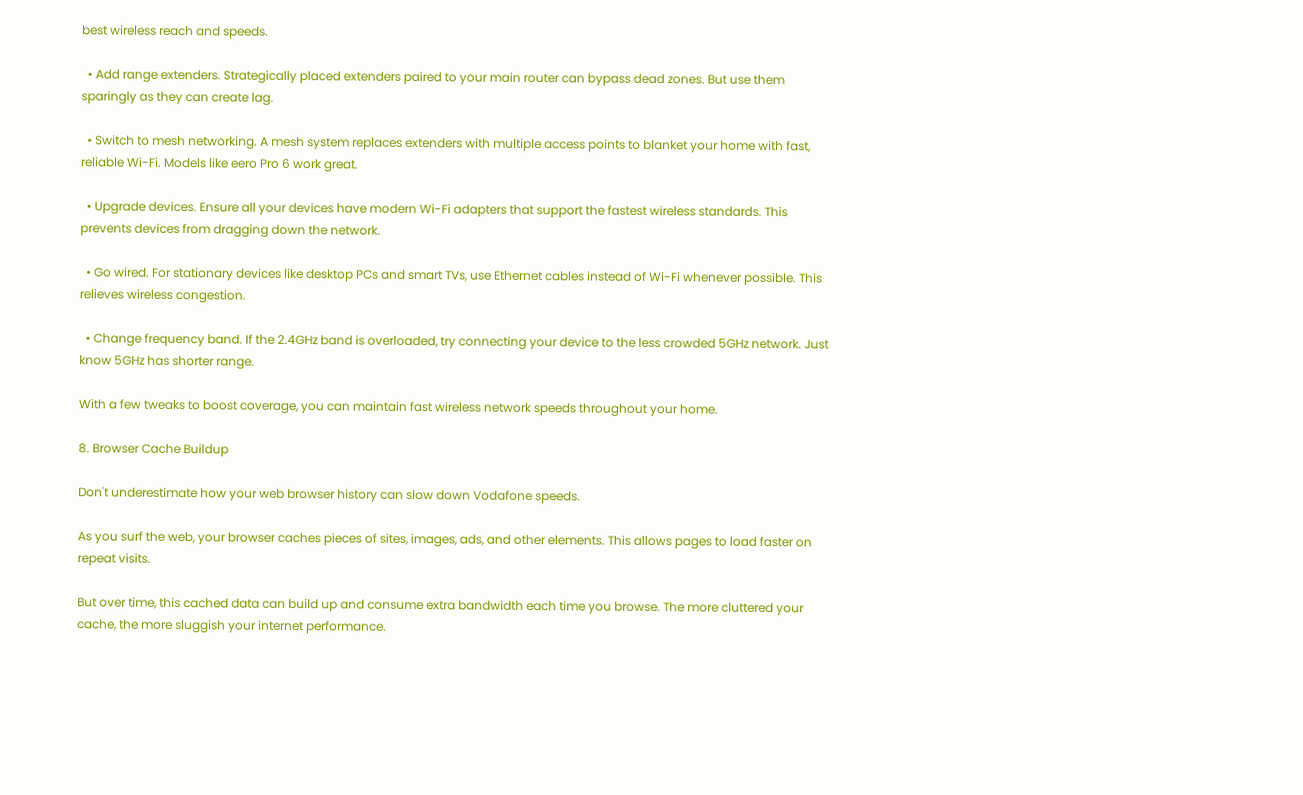best wireless reach and speeds.

  • Add range extenders. Strategically placed extenders paired to your main router can bypass dead zones. But use them sparingly as they can create lag.

  • Switch to mesh networking. A mesh system replaces extenders with multiple access points to blanket your home with fast, reliable Wi-Fi. Models like eero Pro 6 work great.

  • Upgrade devices. Ensure all your devices have modern Wi-Fi adapters that support the fastest wireless standards. This prevents devices from dragging down the network.

  • Go wired. For stationary devices like desktop PCs and smart TVs, use Ethernet cables instead of Wi-Fi whenever possible. This relieves wireless congestion.

  • Change frequency band. If the 2.4GHz band is overloaded, try connecting your device to the less crowded 5GHz network. Just know 5GHz has shorter range.

With a few tweaks to boost coverage, you can maintain fast wireless network speeds throughout your home.

8. Browser Cache Buildup

Don't underestimate how your web browser history can slow down Vodafone speeds.

As you surf the web, your browser caches pieces of sites, images, ads, and other elements. This allows pages to load faster on repeat visits.

But over time, this cached data can build up and consume extra bandwidth each time you browse. The more cluttered your cache, the more sluggish your internet performance.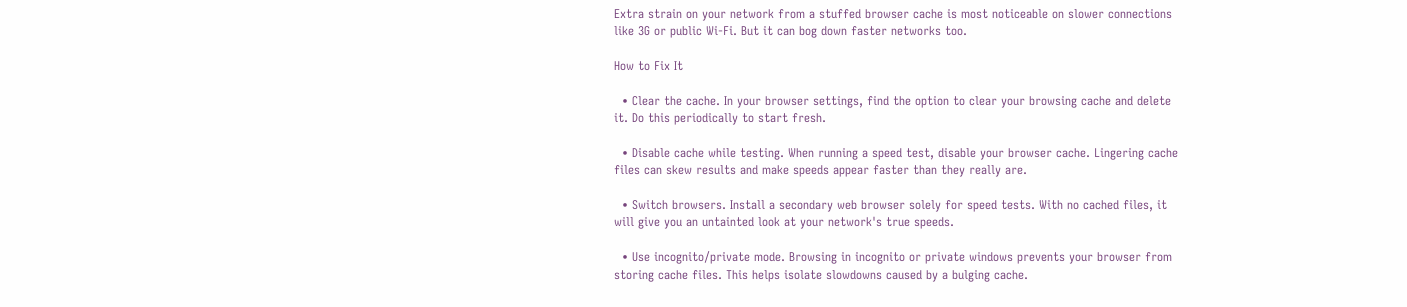Extra strain on your network from a stuffed browser cache is most noticeable on slower connections like 3G or public Wi-Fi. But it can bog down faster networks too.

How to Fix It

  • Clear the cache. In your browser settings, find the option to clear your browsing cache and delete it. Do this periodically to start fresh.

  • Disable cache while testing. When running a speed test, disable your browser cache. Lingering cache files can skew results and make speeds appear faster than they really are.

  • Switch browsers. Install a secondary web browser solely for speed tests. With no cached files, it will give you an untainted look at your network's true speeds.

  • Use incognito/private mode. Browsing in incognito or private windows prevents your browser from storing cache files. This helps isolate slowdowns caused by a bulging cache.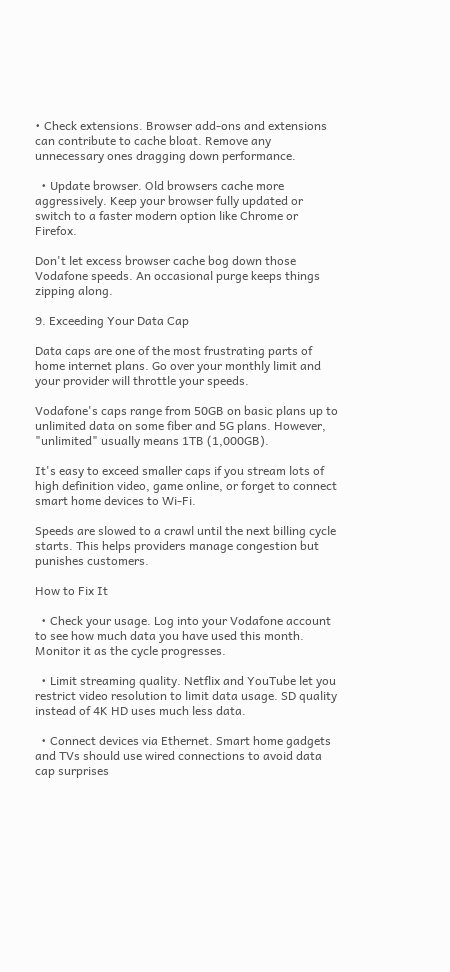• Check extensions. Browser add-ons and extensions can contribute to cache bloat. Remove any unnecessary ones dragging down performance.

  • Update browser. Old browsers cache more aggressively. Keep your browser fully updated or switch to a faster modern option like Chrome or Firefox.

Don't let excess browser cache bog down those Vodafone speeds. An occasional purge keeps things zipping along.

9. Exceeding Your Data Cap

Data caps are one of the most frustrating parts of home internet plans. Go over your monthly limit and your provider will throttle your speeds.

Vodafone's caps range from 50GB on basic plans up to unlimited data on some fiber and 5G plans. However, "unlimited" usually means 1TB (1,000GB).

It's easy to exceed smaller caps if you stream lots of high definition video, game online, or forget to connect smart home devices to Wi-Fi.

Speeds are slowed to a crawl until the next billing cycle starts. This helps providers manage congestion but punishes customers.

How to Fix It

  • Check your usage. Log into your Vodafone account to see how much data you have used this month. Monitor it as the cycle progresses.

  • Limit streaming quality. Netflix and YouTube let you restrict video resolution to limit data usage. SD quality instead of 4K HD uses much less data.

  • Connect devices via Ethernet. Smart home gadgets and TVs should use wired connections to avoid data cap surprises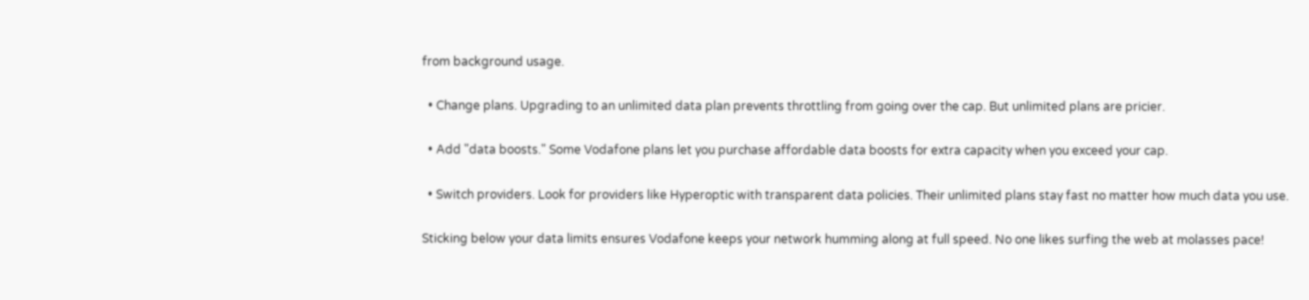from background usage.

  • Change plans. Upgrading to an unlimited data plan prevents throttling from going over the cap. But unlimited plans are pricier.

  • Add "data boosts." Some Vodafone plans let you purchase affordable data boosts for extra capacity when you exceed your cap.

  • Switch providers. Look for providers like Hyperoptic with transparent data policies. Their unlimited plans stay fast no matter how much data you use.

Sticking below your data limits ensures Vodafone keeps your network humming along at full speed. No one likes surfing the web at molasses pace!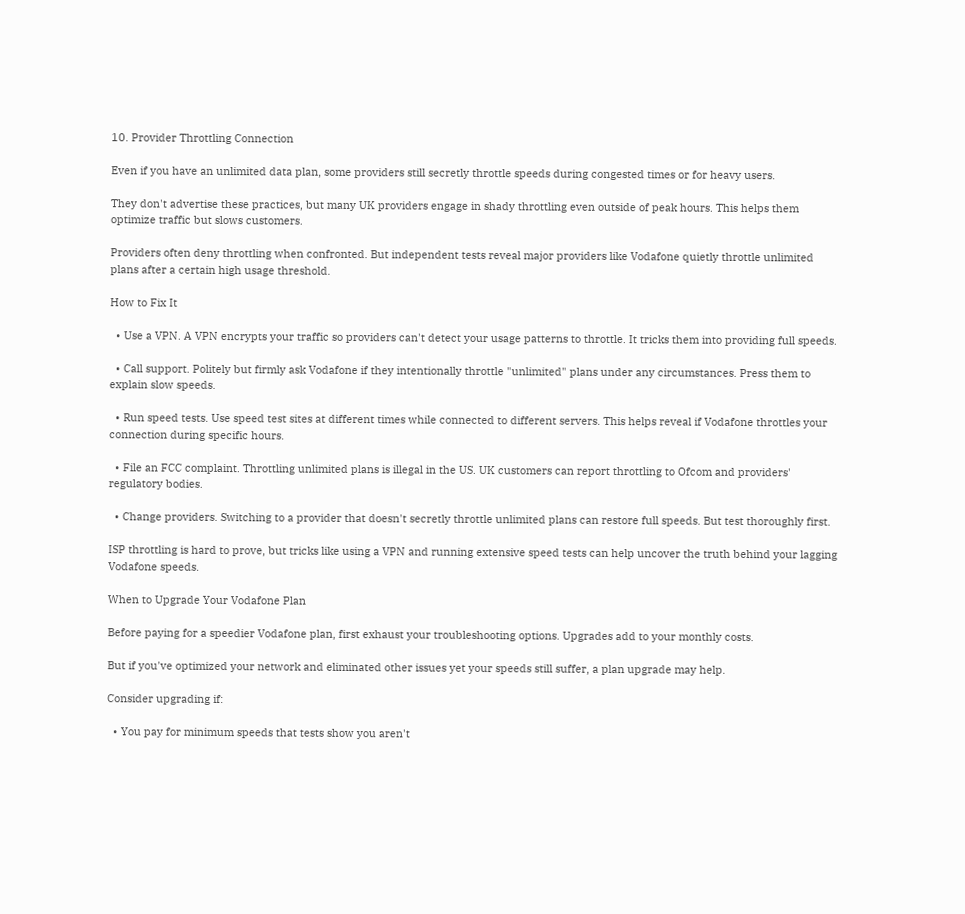10. Provider Throttling Connection

Even if you have an unlimited data plan, some providers still secretly throttle speeds during congested times or for heavy users.

They don't advertise these practices, but many UK providers engage in shady throttling even outside of peak hours. This helps them optimize traffic but slows customers.

Providers often deny throttling when confronted. But independent tests reveal major providers like Vodafone quietly throttle unlimited plans after a certain high usage threshold.

How to Fix It

  • Use a VPN. A VPN encrypts your traffic so providers can't detect your usage patterns to throttle. It tricks them into providing full speeds.

  • Call support. Politely but firmly ask Vodafone if they intentionally throttle "unlimited" plans under any circumstances. Press them to explain slow speeds.

  • Run speed tests. Use speed test sites at different times while connected to different servers. This helps reveal if Vodafone throttles your connection during specific hours.

  • File an FCC complaint. Throttling unlimited plans is illegal in the US. UK customers can report throttling to Ofcom and providers' regulatory bodies.

  • Change providers. Switching to a provider that doesn't secretly throttle unlimited plans can restore full speeds. But test thoroughly first.

ISP throttling is hard to prove, but tricks like using a VPN and running extensive speed tests can help uncover the truth behind your lagging Vodafone speeds.

When to Upgrade Your Vodafone Plan

Before paying for a speedier Vodafone plan, first exhaust your troubleshooting options. Upgrades add to your monthly costs.

But if you've optimized your network and eliminated other issues yet your speeds still suffer, a plan upgrade may help.

Consider upgrading if:

  • You pay for minimum speeds that tests show you aren't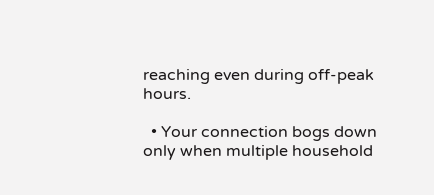reaching even during off-peak hours.

  • Your connection bogs down only when multiple household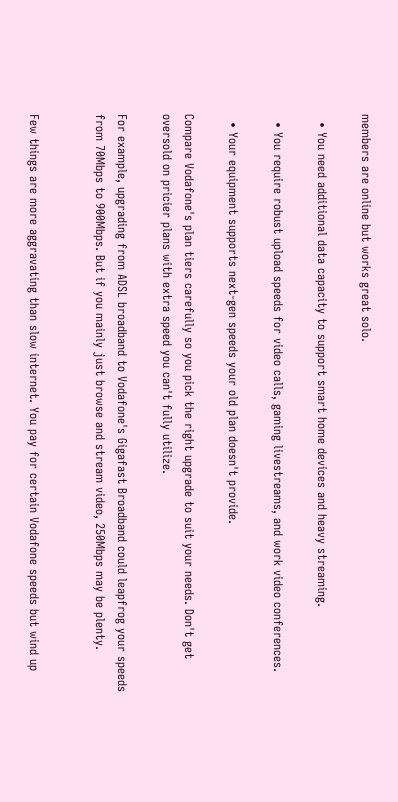members are online but works great solo.

  • You need additional data capacity to support smart home devices and heavy streaming.

  • You require robust upload speeds for video calls, gaming livestreams, and work video conferences.

  • Your equipment supports next-gen speeds your old plan doesn't provide.

Compare Vodafone's plan tiers carefully so you pick the right upgrade to suit your needs. Don't get oversold on pricier plans with extra speed you can't fully utilize.

For example, upgrading from ADSL broadband to Vodafone's Gigafast Broadband could leapfrog your speeds from 70Mbps to 900Mbps. But if you mainly just browse and stream video, 250Mbps may be plenty.


Few things are more aggravating than slow internet. You pay for certain Vodafone speeds but wind up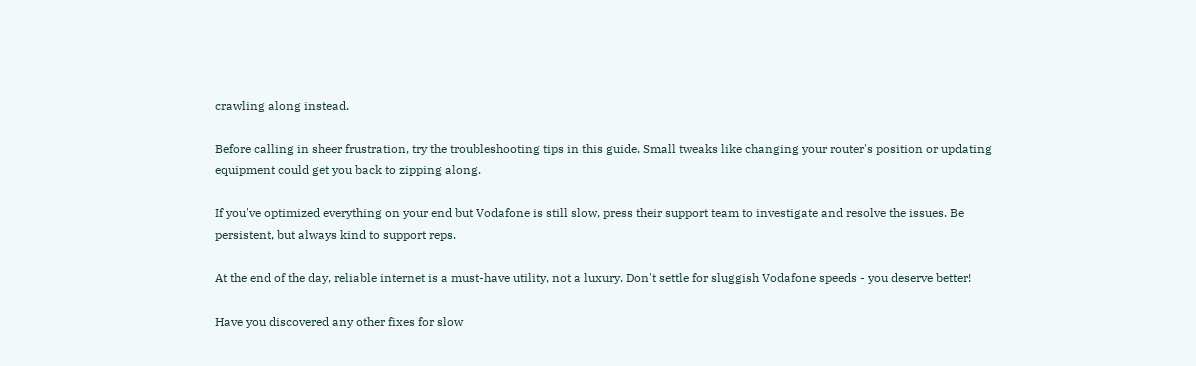crawling along instead.

Before calling in sheer frustration, try the troubleshooting tips in this guide. Small tweaks like changing your router's position or updating equipment could get you back to zipping along.

If you've optimized everything on your end but Vodafone is still slow, press their support team to investigate and resolve the issues. Be persistent, but always kind to support reps.

At the end of the day, reliable internet is a must-have utility, not a luxury. Don't settle for sluggish Vodafone speeds - you deserve better!

Have you discovered any other fixes for slow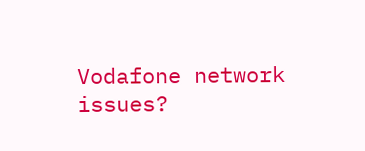Vodafone network issues?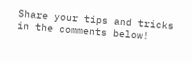Share your tips and tricks in the comments below!